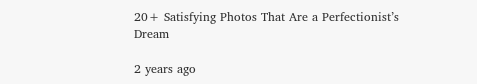20+ Satisfying Photos That Are a Perfectionist’s Dream

2 years ago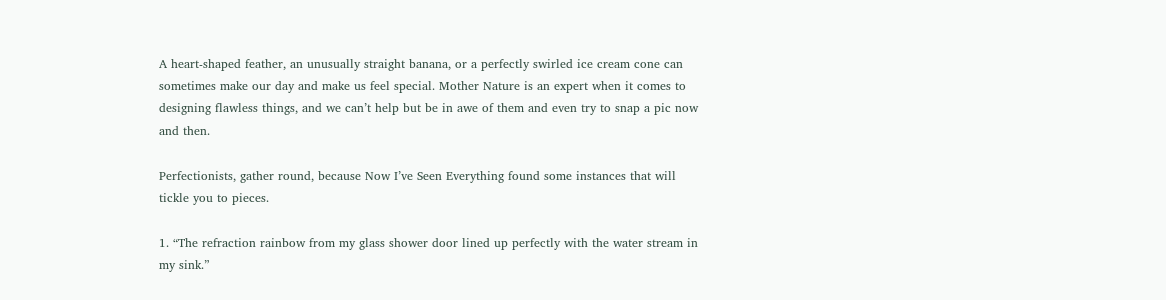A heart-shaped feather, an unusually straight banana, or a perfectly swirled ice cream cone can sometimes make our day and make us feel special. Mother Nature is an expert when it comes to designing flawless things, and we can’t help but be in awe of them and even try to snap a pic now and then.

Perfectionists, gather round, because Now I’ve Seen Everything found some instances that will tickle you to pieces.

1. “The refraction rainbow from my glass shower door lined up perfectly with the water stream in my sink.”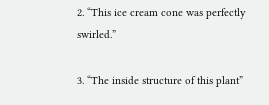2. “This ice cream cone was perfectly swirled.”

3. “The inside structure of this plant”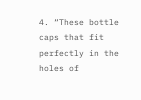4. “These bottle caps that fit perfectly in the holes of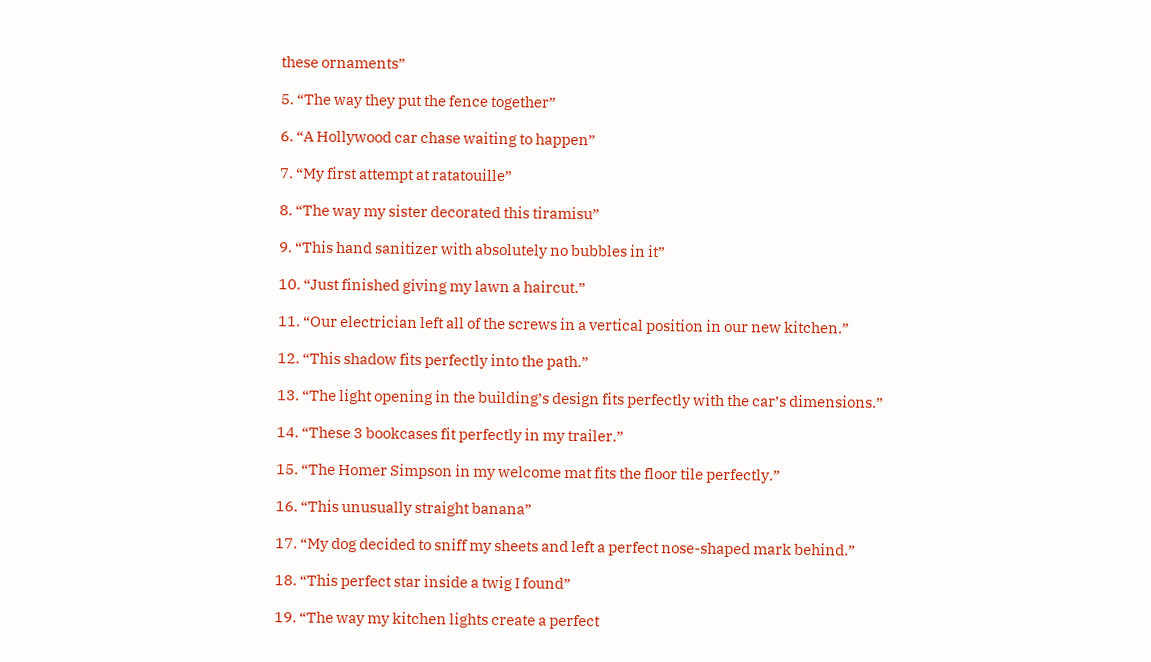these ornaments”

5. “The way they put the fence together”

6. “A Hollywood car chase waiting to happen”

7. “My first attempt at ratatouille”

8. “The way my sister decorated this tiramisu”

9. “This hand sanitizer with absolutely no bubbles in it”

10. “Just finished giving my lawn a haircut.”

11. “Our electrician left all of the screws in a vertical position in our new kitchen.”

12. “This shadow fits perfectly into the path.”

13. “The light opening in the building’s design fits perfectly with the car’s dimensions.”

14. “These 3 bookcases fit perfectly in my trailer.”

15. “The Homer Simpson in my welcome mat fits the floor tile perfectly.”

16. “This unusually straight banana”

17. “My dog decided to sniff my sheets and left a perfect nose-shaped mark behind.”

18. “This perfect star inside a twig I found”

19. “The way my kitchen lights create a perfect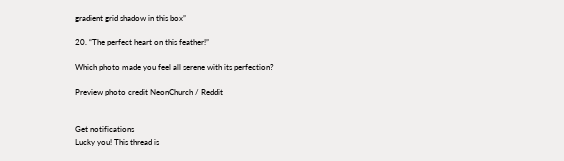gradient grid shadow in this box”

20. “The perfect heart on this feather!”

Which photo made you feel all serene with its perfection?

Preview photo credit NeonChurch / Reddit


Get notifications
Lucky you! This thread is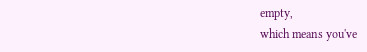empty,
which means you've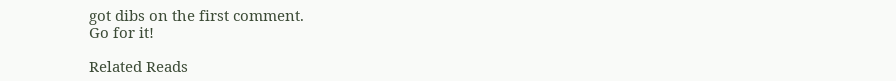got dibs on the first comment.
Go for it!

Related Reads